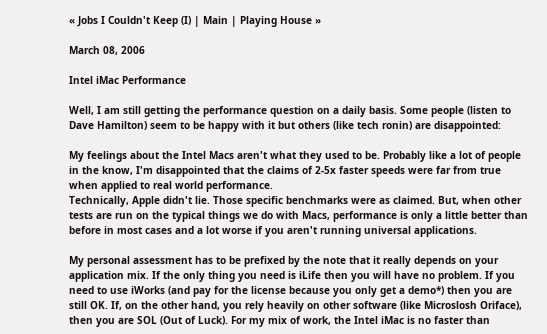« Jobs I Couldn't Keep (I) | Main | Playing House »

March 08, 2006

Intel iMac Performance

Well, I am still getting the performance question on a daily basis. Some people (listen to Dave Hamilton) seem to be happy with it but others (like tech ronin) are disappointed:

My feelings about the Intel Macs aren't what they used to be. Probably like a lot of people in the know, I'm disappointed that the claims of 2-5x faster speeds were far from true when applied to real world performance.
Technically, Apple didn't lie. Those specific benchmarks were as claimed. But, when other tests are run on the typical things we do with Macs, performance is only a little better than before in most cases and a lot worse if you aren't running universal applications.

My personal assessment has to be prefixed by the note that it really depends on your application mix. If the only thing you need is iLife then you will have no problem. If you need to use iWorks (and pay for the license because you only get a demo*) then you are still OK. If, on the other hand, you rely heavily on other software (like Microslosh Oriface), then you are SOL (Out of Luck). For my mix of work, the Intel iMac is no faster than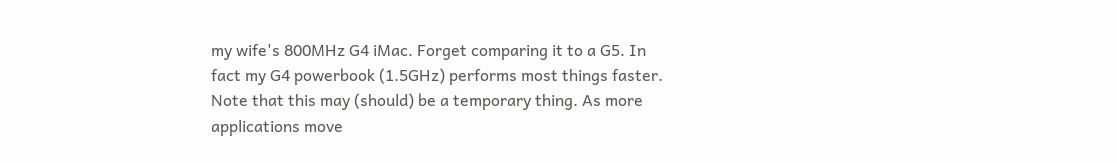my wife's 800MHz G4 iMac. Forget comparing it to a G5. In fact my G4 powerbook (1.5GHz) performs most things faster.
Note that this may (should) be a temporary thing. As more applications move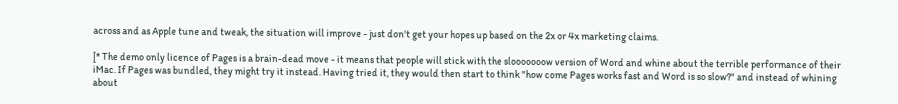across and as Apple tune and tweak, the situation will improve - just don't get your hopes up based on the 2x or 4x marketing claims.

[* The demo only licence of Pages is a brain-dead move - it means that people will stick with the slooooooow version of Word and whine about the terrible performance of their iMac. If Pages was bundled, they might try it instead. Having tried it, they would then start to think "how come Pages works fast and Word is so slow?" and instead of whining about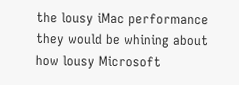the lousy iMac performance they would be whining about how lousy Microsoft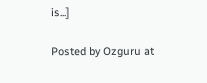is...]

Posted by Ozguru at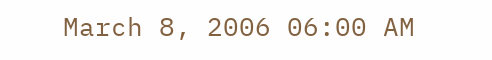March 8, 2006 06:00 AM